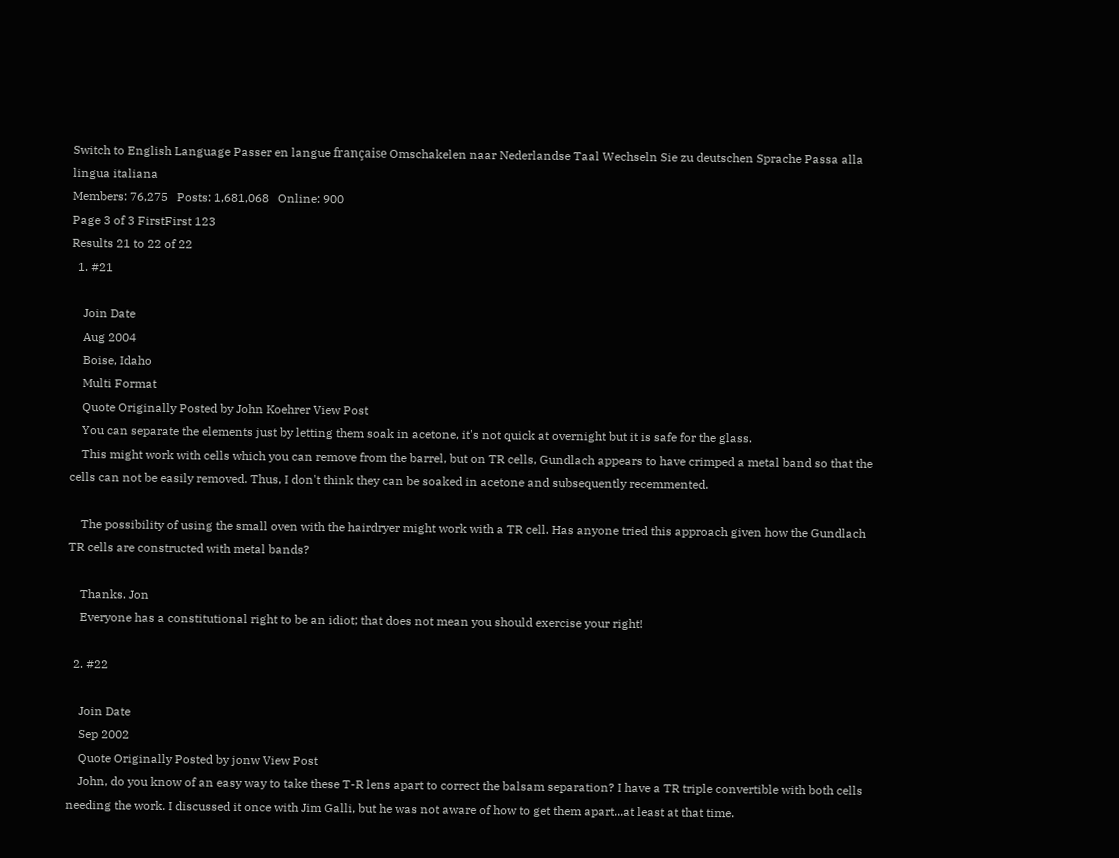Switch to English Language Passer en langue française Omschakelen naar Nederlandse Taal Wechseln Sie zu deutschen Sprache Passa alla lingua italiana
Members: 76,275   Posts: 1,681,068   Online: 900
Page 3 of 3 FirstFirst 123
Results 21 to 22 of 22
  1. #21

    Join Date
    Aug 2004
    Boise, Idaho
    Multi Format
    Quote Originally Posted by John Koehrer View Post
    You can separate the elements just by letting them soak in acetone, it's not quick at overnight but it is safe for the glass.
    This might work with cells which you can remove from the barrel, but on TR cells, Gundlach appears to have crimped a metal band so that the cells can not be easily removed. Thus, I don't think they can be soaked in acetone and subsequently recemmented.

    The possibility of using the small oven with the hairdryer might work with a TR cell. Has anyone tried this approach given how the Gundlach TR cells are constructed with metal bands?

    Thanks. Jon
    Everyone has a constitutional right to be an idiot; that does not mean you should exercise your right!

  2. #22

    Join Date
    Sep 2002
    Quote Originally Posted by jonw View Post
    John, do you know of an easy way to take these T-R lens apart to correct the balsam separation? I have a TR triple convertible with both cells needing the work. I discussed it once with Jim Galli, but he was not aware of how to get them apart...at least at that time.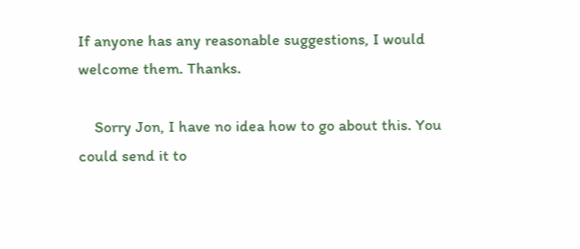If anyone has any reasonable suggestions, I would welcome them. Thanks.

    Sorry Jon, I have no idea how to go about this. You could send it to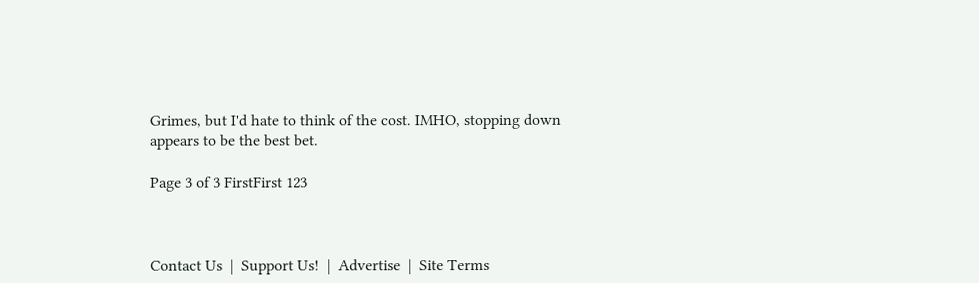Grimes, but I'd hate to think of the cost. IMHO, stopping down appears to be the best bet.

Page 3 of 3 FirstFirst 123



Contact Us  |  Support Us!  |  Advertise  |  Site Terms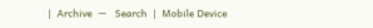|  Archive  —   Search  |  Mobile Device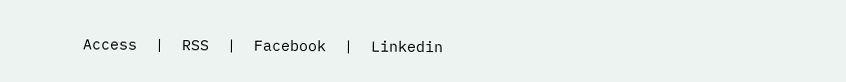Access  |  RSS  |  Facebook  |  Linkedin